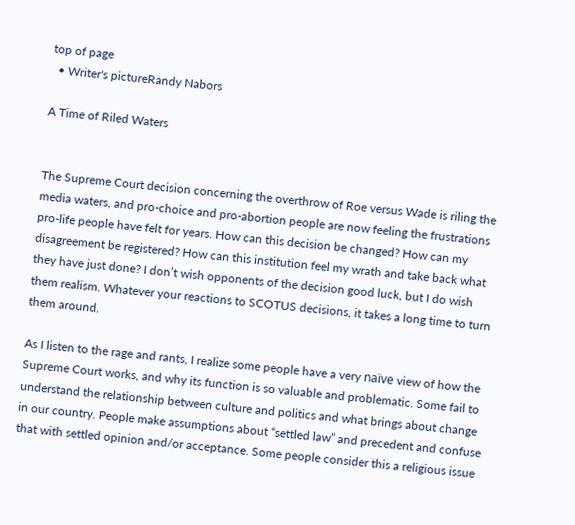top of page
  • Writer's pictureRandy Nabors

A Time of Riled Waters


The Supreme Court decision concerning the overthrow of Roe versus Wade is riling the media waters, and pro-choice and pro-abortion people are now feeling the frustrations pro-life people have felt for years. How can this decision be changed? How can my disagreement be registered? How can this institution feel my wrath and take back what they have just done? I don’t wish opponents of the decision good luck, but I do wish them realism. Whatever your reactions to SCOTUS decisions, it takes a long time to turn them around.

As I listen to the rage and rants, I realize some people have a very naïve view of how the Supreme Court works, and why its function is so valuable and problematic. Some fail to understand the relationship between culture and politics and what brings about change in our country. People make assumptions about “settled law” and precedent and confuse that with settled opinion and/or acceptance. Some people consider this a religious issue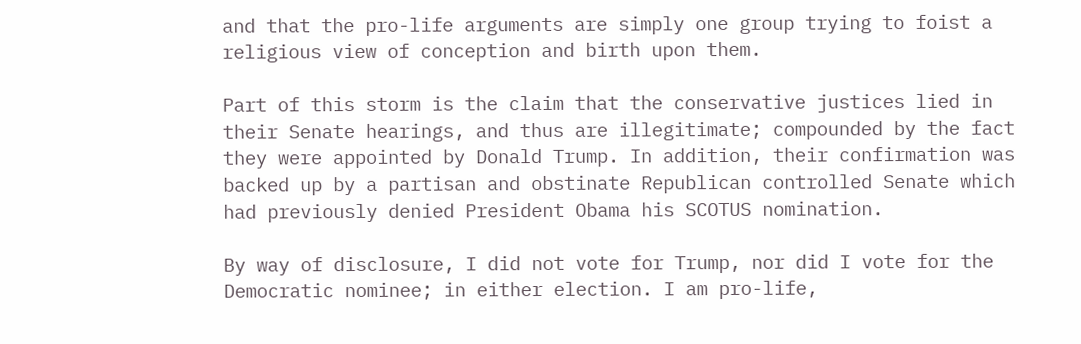and that the pro-life arguments are simply one group trying to foist a religious view of conception and birth upon them.

Part of this storm is the claim that the conservative justices lied in their Senate hearings, and thus are illegitimate; compounded by the fact they were appointed by Donald Trump. In addition, their confirmation was backed up by a partisan and obstinate Republican controlled Senate which had previously denied President Obama his SCOTUS nomination.

By way of disclosure, I did not vote for Trump, nor did I vote for the Democratic nominee; in either election. I am pro-life,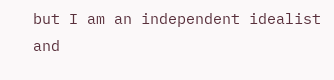but I am an independent idealist and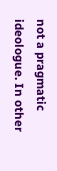not a pragmatic ideologue. In other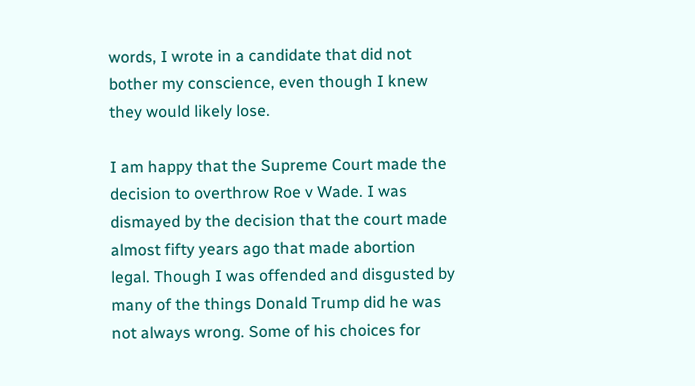words, I wrote in a candidate that did not bother my conscience, even though I knew they would likely lose.

I am happy that the Supreme Court made the decision to overthrow Roe v Wade. I was dismayed by the decision that the court made almost fifty years ago that made abortion legal. Though I was offended and disgusted by many of the things Donald Trump did he was not always wrong. Some of his choices for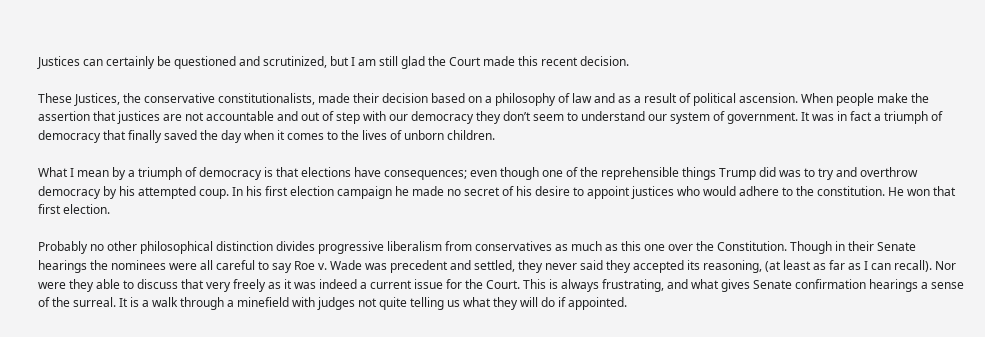Justices can certainly be questioned and scrutinized, but I am still glad the Court made this recent decision.

These Justices, the conservative constitutionalists, made their decision based on a philosophy of law and as a result of political ascension. When people make the assertion that justices are not accountable and out of step with our democracy they don’t seem to understand our system of government. It was in fact a triumph of democracy that finally saved the day when it comes to the lives of unborn children.

What I mean by a triumph of democracy is that elections have consequences; even though one of the reprehensible things Trump did was to try and overthrow democracy by his attempted coup. In his first election campaign he made no secret of his desire to appoint justices who would adhere to the constitution. He won that first election.

Probably no other philosophical distinction divides progressive liberalism from conservatives as much as this one over the Constitution. Though in their Senate hearings the nominees were all careful to say Roe v. Wade was precedent and settled, they never said they accepted its reasoning, (at least as far as I can recall). Nor were they able to discuss that very freely as it was indeed a current issue for the Court. This is always frustrating, and what gives Senate confirmation hearings a sense of the surreal. It is a walk through a minefield with judges not quite telling us what they will do if appointed.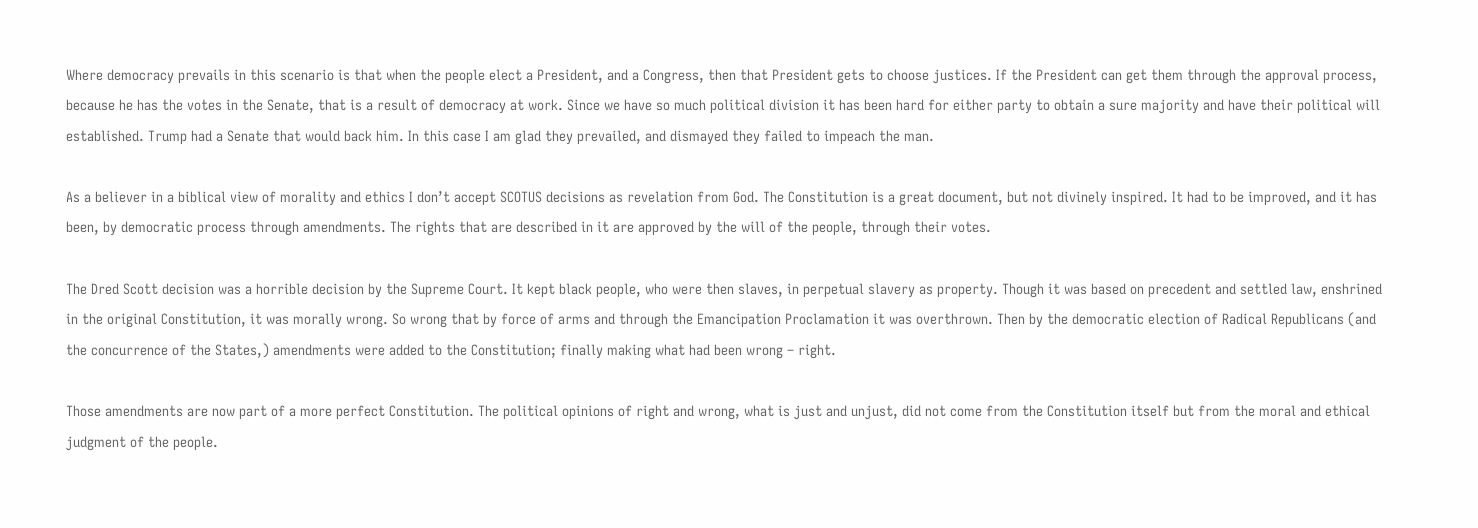Where democracy prevails in this scenario is that when the people elect a President, and a Congress, then that President gets to choose justices. If the President can get them through the approval process, because he has the votes in the Senate, that is a result of democracy at work. Since we have so much political division it has been hard for either party to obtain a sure majority and have their political will established. Trump had a Senate that would back him. In this case I am glad they prevailed, and dismayed they failed to impeach the man.

As a believer in a biblical view of morality and ethics I don’t accept SCOTUS decisions as revelation from God. The Constitution is a great document, but not divinely inspired. It had to be improved, and it has been, by democratic process through amendments. The rights that are described in it are approved by the will of the people, through their votes.

The Dred Scott decision was a horrible decision by the Supreme Court. It kept black people, who were then slaves, in perpetual slavery as property. Though it was based on precedent and settled law, enshrined in the original Constitution, it was morally wrong. So wrong that by force of arms and through the Emancipation Proclamation it was overthrown. Then by the democratic election of Radical Republicans (and the concurrence of the States,) amendments were added to the Constitution; finally making what had been wrong – right.

Those amendments are now part of a more perfect Constitution. The political opinions of right and wrong, what is just and unjust, did not come from the Constitution itself but from the moral and ethical judgment of the people.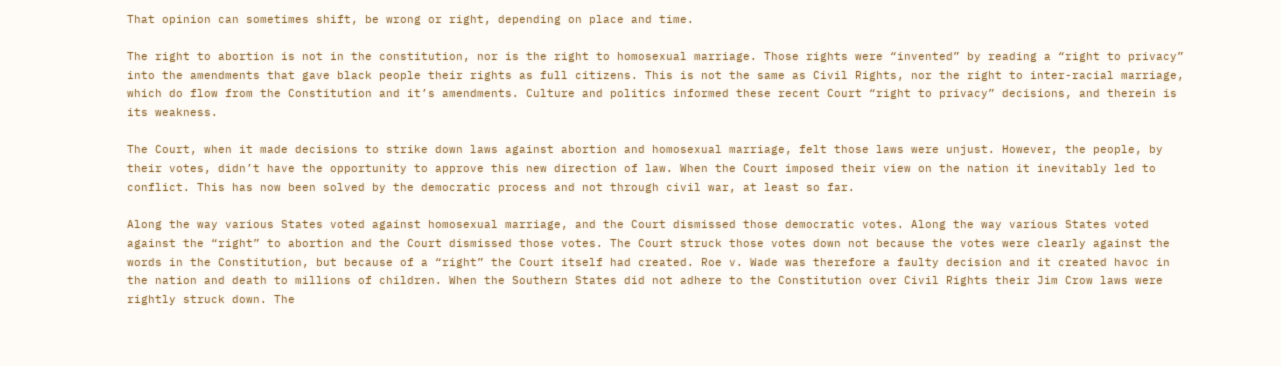That opinion can sometimes shift, be wrong or right, depending on place and time.

The right to abortion is not in the constitution, nor is the right to homosexual marriage. Those rights were “invented” by reading a “right to privacy” into the amendments that gave black people their rights as full citizens. This is not the same as Civil Rights, nor the right to inter-racial marriage, which do flow from the Constitution and it’s amendments. Culture and politics informed these recent Court “right to privacy” decisions, and therein is its weakness.

The Court, when it made decisions to strike down laws against abortion and homosexual marriage, felt those laws were unjust. However, the people, by their votes, didn’t have the opportunity to approve this new direction of law. When the Court imposed their view on the nation it inevitably led to conflict. This has now been solved by the democratic process and not through civil war, at least so far.

Along the way various States voted against homosexual marriage, and the Court dismissed those democratic votes. Along the way various States voted against the “right” to abortion and the Court dismissed those votes. The Court struck those votes down not because the votes were clearly against the words in the Constitution, but because of a “right” the Court itself had created. Roe v. Wade was therefore a faulty decision and it created havoc in the nation and death to millions of children. When the Southern States did not adhere to the Constitution over Civil Rights their Jim Crow laws were rightly struck down. The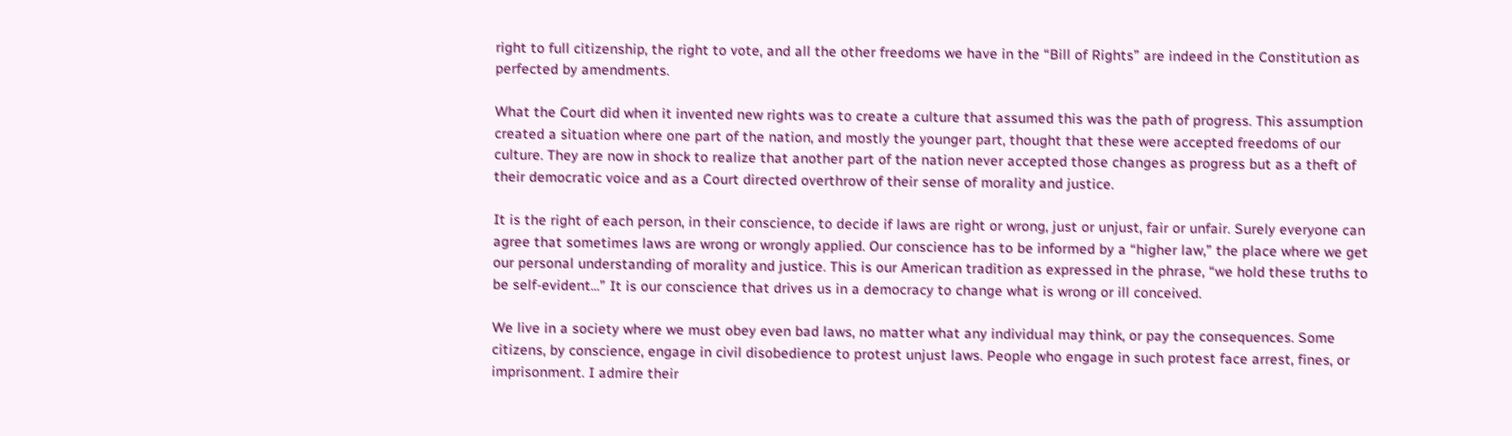right to full citizenship, the right to vote, and all the other freedoms we have in the “Bill of Rights” are indeed in the Constitution as perfected by amendments.

What the Court did when it invented new rights was to create a culture that assumed this was the path of progress. This assumption created a situation where one part of the nation, and mostly the younger part, thought that these were accepted freedoms of our culture. They are now in shock to realize that another part of the nation never accepted those changes as progress but as a theft of their democratic voice and as a Court directed overthrow of their sense of morality and justice.

It is the right of each person, in their conscience, to decide if laws are right or wrong, just or unjust, fair or unfair. Surely everyone can agree that sometimes laws are wrong or wrongly applied. Our conscience has to be informed by a “higher law,” the place where we get our personal understanding of morality and justice. This is our American tradition as expressed in the phrase, “we hold these truths to be self-evident...” It is our conscience that drives us in a democracy to change what is wrong or ill conceived.

We live in a society where we must obey even bad laws, no matter what any individual may think, or pay the consequences. Some citizens, by conscience, engage in civil disobedience to protest unjust laws. People who engage in such protest face arrest, fines, or imprisonment. I admire their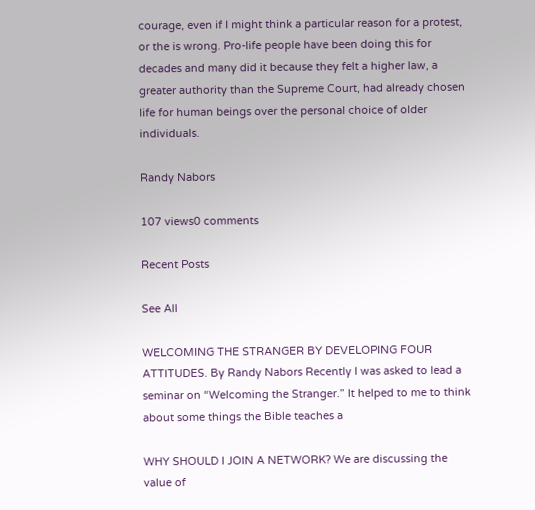courage, even if I might think a particular reason for a protest, or the is wrong. Pro-life people have been doing this for decades and many did it because they felt a higher law, a greater authority than the Supreme Court, had already chosen life for human beings over the personal choice of older individuals.

Randy Nabors

107 views0 comments

Recent Posts

See All

WELCOMING THE STRANGER BY DEVELOPING FOUR ATTITUDES. By Randy Nabors Recently I was asked to lead a seminar on “Welcoming the Stranger.” It helped to me to think about some things the Bible teaches a

WHY SHOULD I JOIN A NETWORK? We are discussing the value of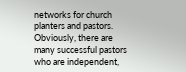networks for church planters and pastors. Obviously, there are many successful pastors who are independent,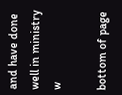and have done well in ministry w

bottom of page